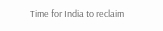Time for India to reclaim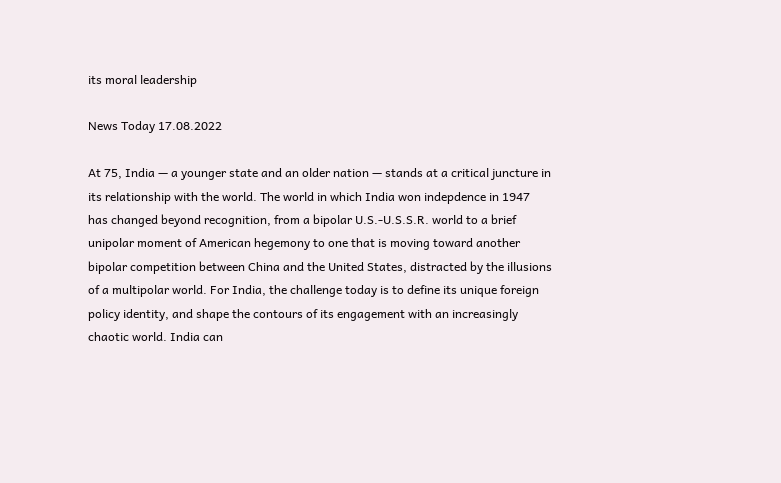its moral leadership

News Today 17.08.2022

At 75, India — a younger state and an older nation — stands at a critical juncture in its relationship with the world. The world in which India won indepdence in 1947 has changed beyond recognition, from a bipolar U.S.-U.S.S.R. world to a brief unipolar moment of American hegemony to one that is moving toward another bipolar competition between China and the United States, distracted by the illusions of a multipolar world. For India, the challenge today is to define its unique foreign policy identity, and shape the contours of its engagement with an increasingly chaotic world. India can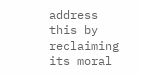address this by reclaiming its moral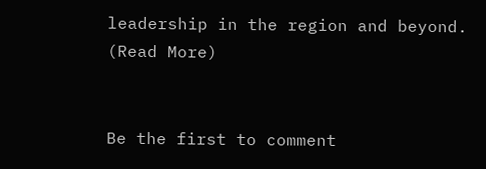leadership in the region and beyond. (Read More)


Be the first to comment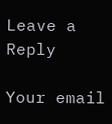Leave a Reply

Your email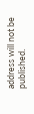address will not be published.